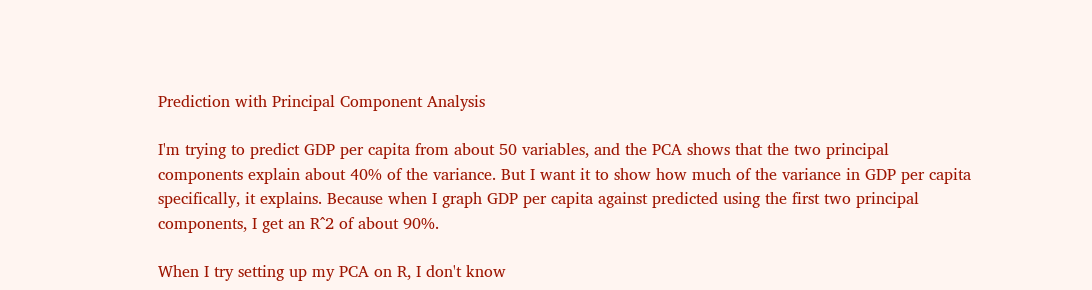Prediction with Principal Component Analysis

I'm trying to predict GDP per capita from about 50 variables, and the PCA shows that the two principal components explain about 40% of the variance. But I want it to show how much of the variance in GDP per capita specifically, it explains. Because when I graph GDP per capita against predicted using the first two principal components, I get an R^2 of about 90%.

When I try setting up my PCA on R, I don't know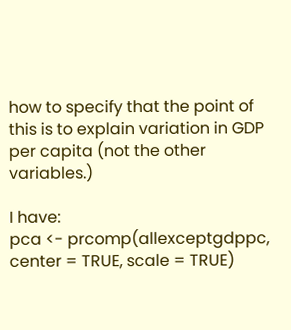how to specify that the point of this is to explain variation in GDP per capita (not the other variables.)

I have:
pca <- prcomp(allexceptgdppc, center = TRUE, scale = TRUE)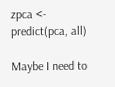zpca <- predict(pca, all)

Maybe I need to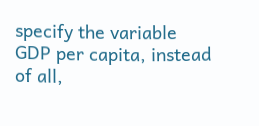specify the variable GDP per capita, instead of all,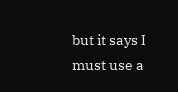but it says I must use a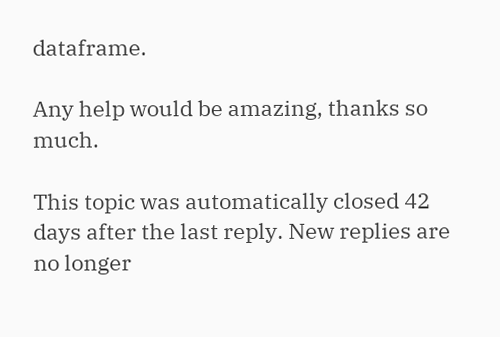dataframe.

Any help would be amazing, thanks so much.

This topic was automatically closed 42 days after the last reply. New replies are no longer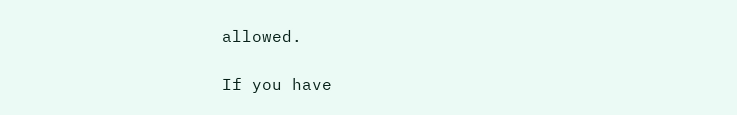allowed.

If you have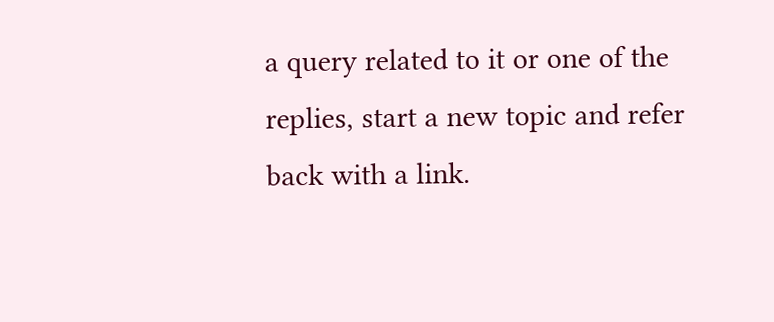a query related to it or one of the replies, start a new topic and refer back with a link.